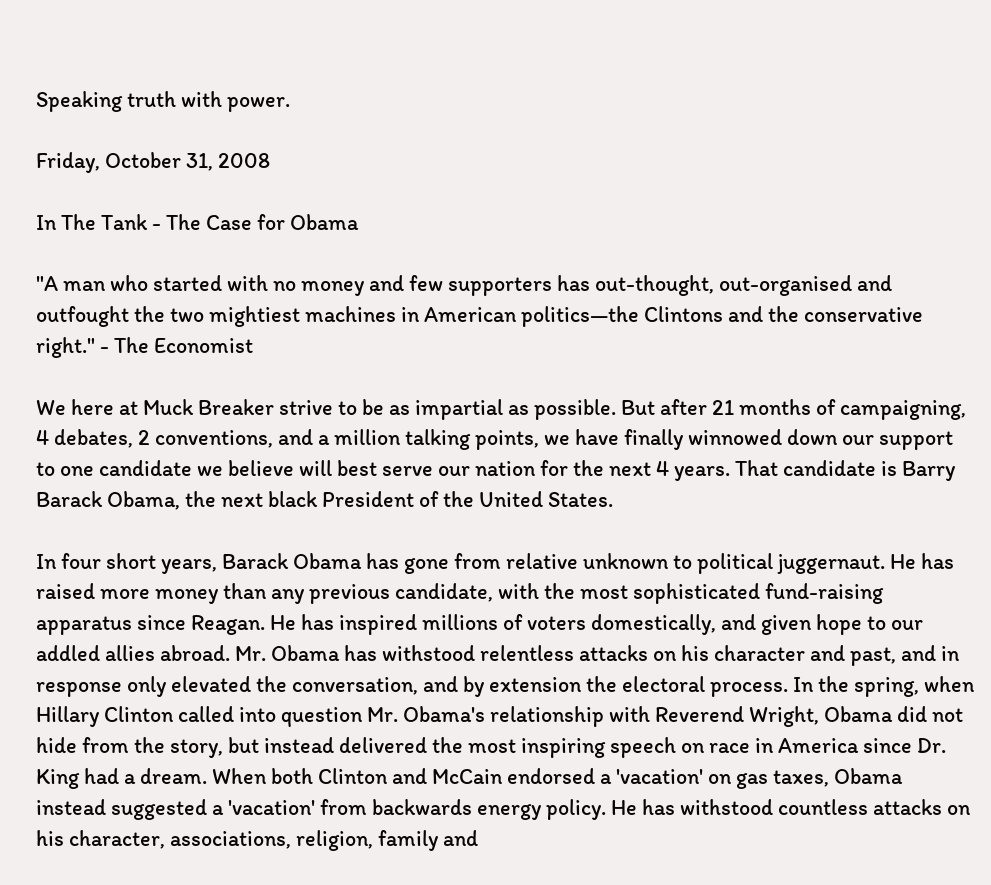Speaking truth with power.

Friday, October 31, 2008

In The Tank - The Case for Obama

"A man who started with no money and few supporters has out-thought, out-organised and outfought the two mightiest machines in American politics—the Clintons and the conservative right." - The Economist

We here at Muck Breaker strive to be as impartial as possible. But after 21 months of campaigning, 4 debates, 2 conventions, and a million talking points, we have finally winnowed down our support to one candidate we believe will best serve our nation for the next 4 years. That candidate is Barry Barack Obama, the next black President of the United States.

In four short years, Barack Obama has gone from relative unknown to political juggernaut. He has raised more money than any previous candidate, with the most sophisticated fund-raising apparatus since Reagan. He has inspired millions of voters domestically, and given hope to our addled allies abroad. Mr. Obama has withstood relentless attacks on his character and past, and in response only elevated the conversation, and by extension the electoral process. In the spring, when Hillary Clinton called into question Mr. Obama's relationship with Reverend Wright, Obama did not hide from the story, but instead delivered the most inspiring speech on race in America since Dr. King had a dream. When both Clinton and McCain endorsed a 'vacation' on gas taxes, Obama instead suggested a 'vacation' from backwards energy policy. He has withstood countless attacks on his character, associations, religion, family and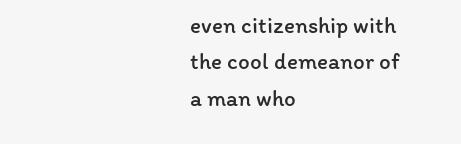even citizenship with the cool demeanor of a man who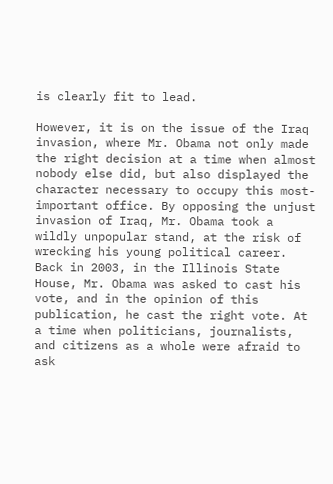is clearly fit to lead.

However, it is on the issue of the Iraq invasion, where Mr. Obama not only made the right decision at a time when almost nobody else did, but also displayed the character necessary to occupy this most-important office. By opposing the unjust invasion of Iraq, Mr. Obama took a wildly unpopular stand, at the risk of wrecking his young political career. Back in 2003, in the Illinois State House, Mr. Obama was asked to cast his vote, and in the opinion of this publication, he cast the right vote. At a time when politicians, journalists, and citizens as a whole were afraid to ask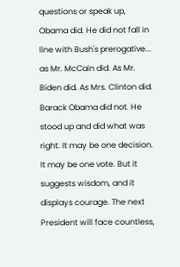questions or speak up, Obama did. He did not fall in line with Bush's prerogative... as Mr. McCain did. As Mr. Biden did. As Mrs. Clinton did. Barack Obama did not. He stood up and did what was right. It may be one decision. It may be one vote. But it suggests wisdom, and it displays courage. The next President will face countless,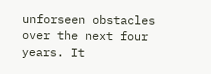unforseen obstacles over the next four years. It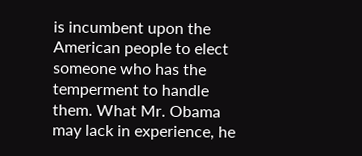is incumbent upon the American people to elect someone who has the temperment to handle them. What Mr. Obama may lack in experience, he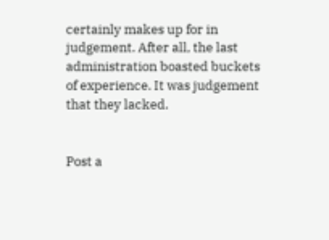certainly makes up for in judgement. After all, the last administration boasted buckets of experience. It was judgement that they lacked.


Post a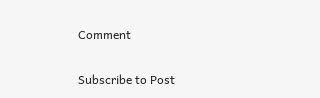Comment

Subscribe to Post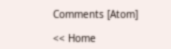Comments [Atom]

<< Home